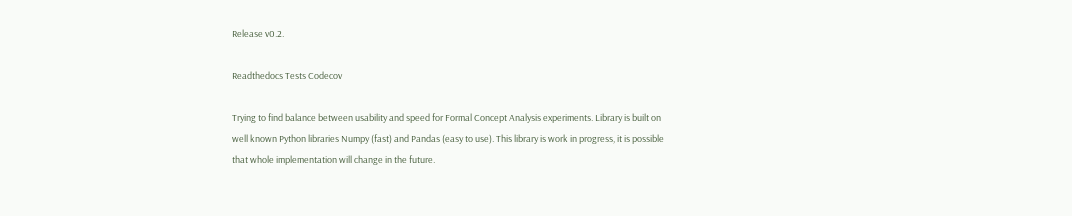Release v0.2.

Readthedocs Tests Codecov

Trying to find balance between usability and speed for Formal Concept Analysis experiments. Library is built on well known Python libraries Numpy (fast) and Pandas (easy to use). This library is work in progress, it is possible that whole implementation will change in the future.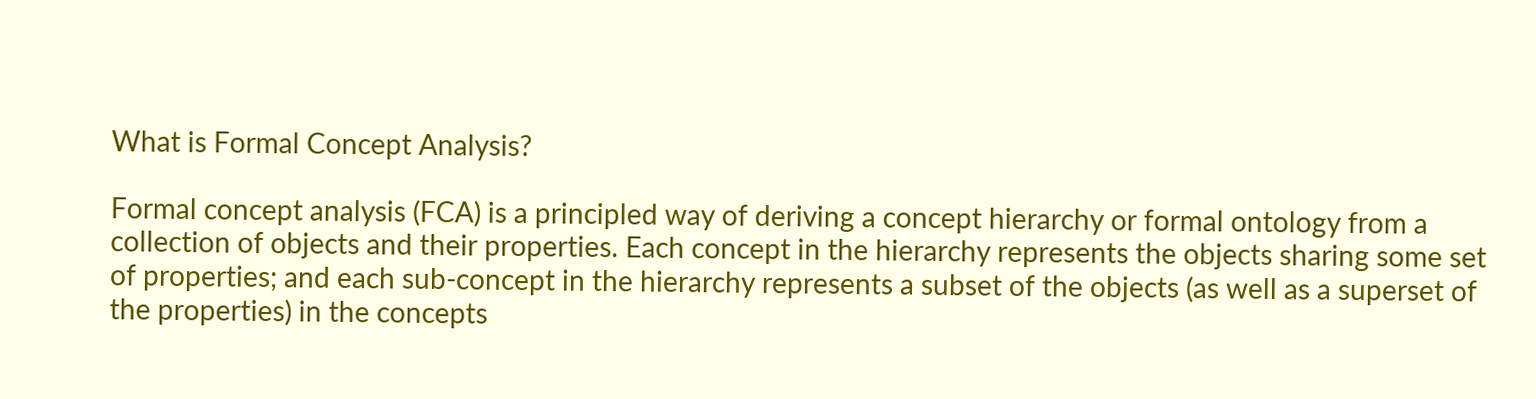What is Formal Concept Analysis?

Formal concept analysis (FCA) is a principled way of deriving a concept hierarchy or formal ontology from a collection of objects and their properties. Each concept in the hierarchy represents the objects sharing some set of properties; and each sub-concept in the hierarchy represents a subset of the objects (as well as a superset of the properties) in the concepts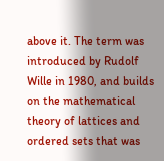above it. The term was introduced by Rudolf Wille in 1980, and builds on the mathematical theory of lattices and ordered sets that was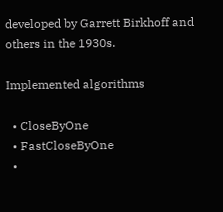developed by Garrett Birkhoff and others in the 1930s.

Implemented algorithms

  • CloseByOne
  • FastCloseByOne
  •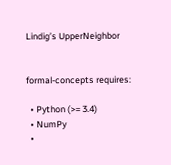Lindig’s UpperNeighbor


formal-concepts requires:

  • Python (>= 3.4)
  • NumPy
  •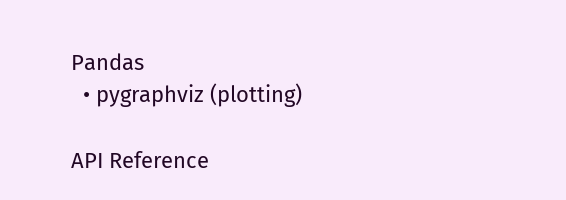Pandas
  • pygraphviz (plotting)

API Reference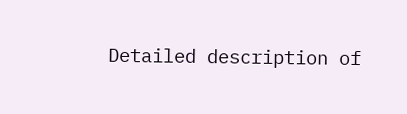Detailed description of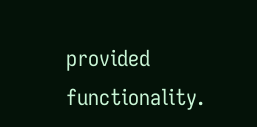provided functionality.